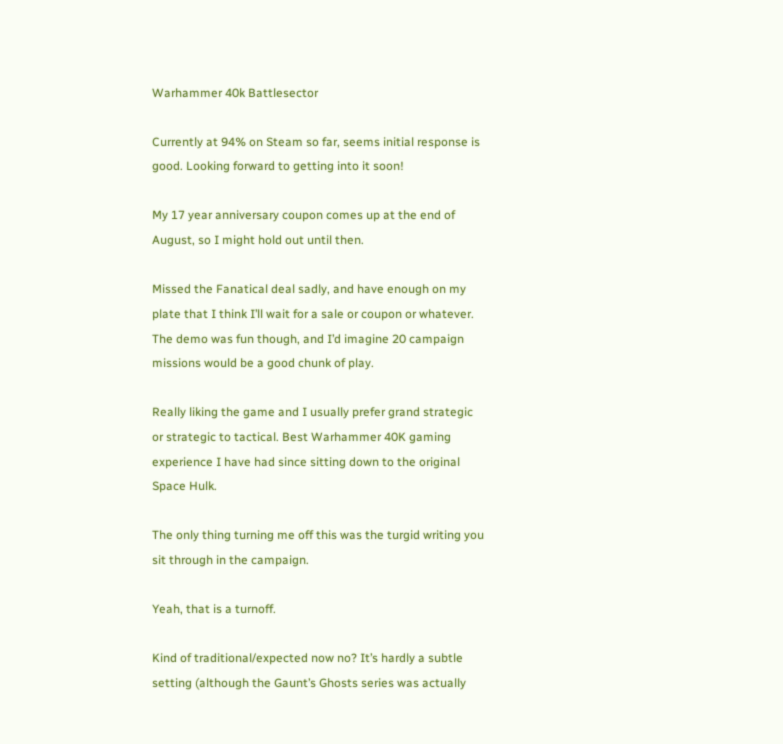Warhammer 40k Battlesector

Currently at 94% on Steam so far, seems initial response is good. Looking forward to getting into it soon!

My 17 year anniversary coupon comes up at the end of August, so I might hold out until then.

Missed the Fanatical deal sadly, and have enough on my plate that I think I’ll wait for a sale or coupon or whatever. The demo was fun though, and I’d imagine 20 campaign missions would be a good chunk of play.

Really liking the game and I usually prefer grand strategic or strategic to tactical. Best Warhammer 40K gaming experience I have had since sitting down to the original Space Hulk.

The only thing turning me off this was the turgid writing you sit through in the campaign.

Yeah, that is a turnoff.

Kind of traditional/expected now no? It’s hardly a subtle setting (although the Gaunt’s Ghosts series was actually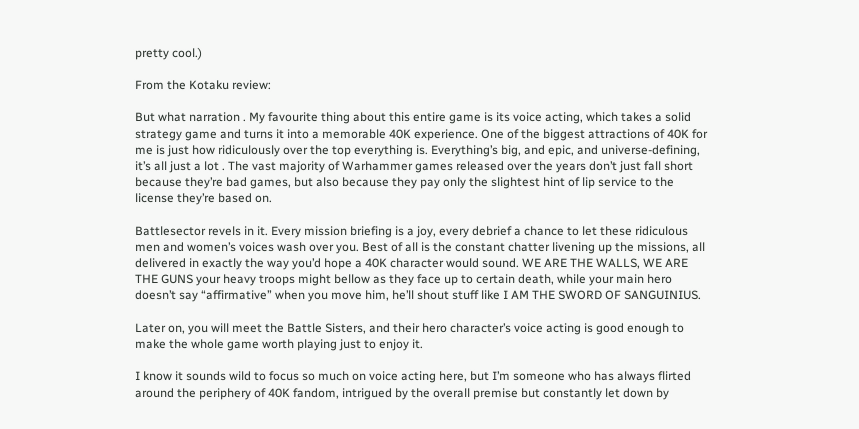pretty cool.)

From the Kotaku review:

But what narration . My favourite thing about this entire game is its voice acting, which takes a solid strategy game and turns it into a memorable 40K experience. One of the biggest attractions of 40K for me is just how ridiculously over the top everything is. Everything’s big, and epic, and universe-defining, it’s all just a lot . The vast majority of Warhammer games released over the years don’t just fall short because they’re bad games, but also because they pay only the slightest hint of lip service to the license they’re based on.

Battlesector revels in it. Every mission briefing is a joy, every debrief a chance to let these ridiculous men and women’s voices wash over you. Best of all is the constant chatter livening up the missions, all delivered in exactly the way you’d hope a 40K character would sound. WE ARE THE WALLS, WE ARE THE GUNS your heavy troops might bellow as they face up to certain death, while your main hero doesn’t say “affirmative” when you move him, he’ll shout stuff like I AM THE SWORD OF SANGUINIUS.

Later on, you will meet the Battle Sisters, and their hero character’s voice acting is good enough to make the whole game worth playing just to enjoy it.

I know it sounds wild to focus so much on voice acting here, but I’m someone who has always flirted around the periphery of 40K fandom, intrigued by the overall premise but constantly let down by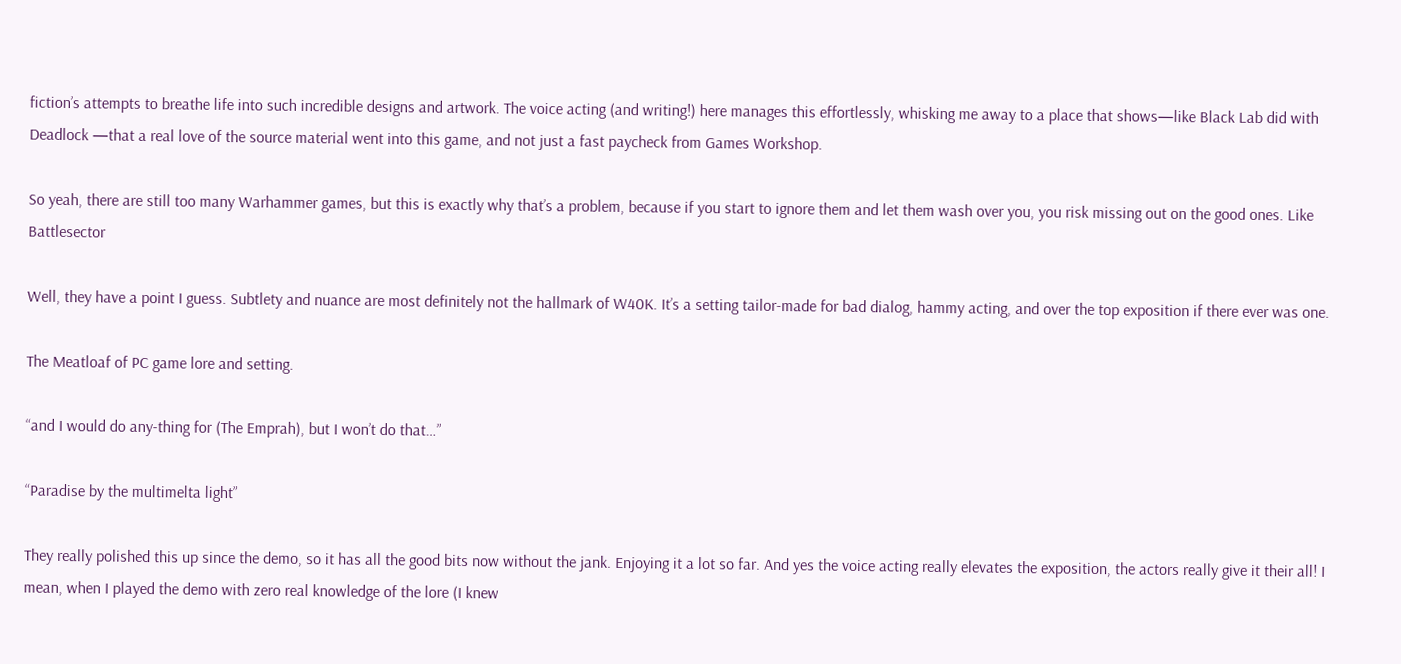fiction’s attempts to breathe life into such incredible designs and artwork. The voice acting (and writing!) here manages this effortlessly, whisking me away to a place that shows—like Black Lab did with Deadlock —that a real love of the source material went into this game, and not just a fast paycheck from Games Workshop.

So yeah, there are still too many Warhammer games, but this is exactly why that’s a problem, because if you start to ignore them and let them wash over you, you risk missing out on the good ones. Like Battlesector

Well, they have a point I guess. Subtlety and nuance are most definitely not the hallmark of W40K. It’s a setting tailor-made for bad dialog, hammy acting, and over the top exposition if there ever was one.

The Meatloaf of PC game lore and setting.

“and I would do any-thing for (The Emprah), but I won’t do that…”

“Paradise by the multimelta light”

They really polished this up since the demo, so it has all the good bits now without the jank. Enjoying it a lot so far. And yes the voice acting really elevates the exposition, the actors really give it their all! I mean, when I played the demo with zero real knowledge of the lore (I knew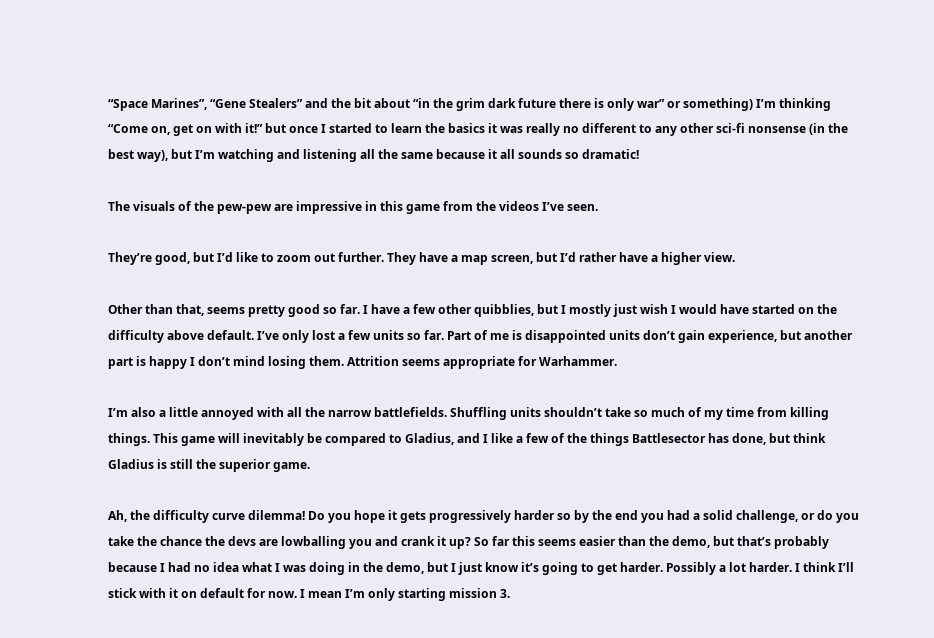“Space Marines”, “Gene Stealers” and the bit about “in the grim dark future there is only war” or something) I’m thinking “Come on, get on with it!” but once I started to learn the basics it was really no different to any other sci-fi nonsense (in the best way), but I’m watching and listening all the same because it all sounds so dramatic!

The visuals of the pew-pew are impressive in this game from the videos I’ve seen.

They’re good, but I’d like to zoom out further. They have a map screen, but I’d rather have a higher view.

Other than that, seems pretty good so far. I have a few other quibblies, but I mostly just wish I would have started on the difficulty above default. I’ve only lost a few units so far. Part of me is disappointed units don’t gain experience, but another part is happy I don’t mind losing them. Attrition seems appropriate for Warhammer.

I’m also a little annoyed with all the narrow battlefields. Shuffling units shouldn’t take so much of my time from killing things. This game will inevitably be compared to Gladius, and I like a few of the things Battlesector has done, but think Gladius is still the superior game.

Ah, the difficulty curve dilemma! Do you hope it gets progressively harder so by the end you had a solid challenge, or do you take the chance the devs are lowballing you and crank it up? So far this seems easier than the demo, but that’s probably because I had no idea what I was doing in the demo, but I just know it’s going to get harder. Possibly a lot harder. I think I’ll stick with it on default for now. I mean I’m only starting mission 3.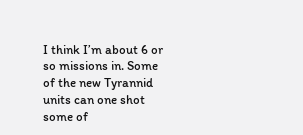I think I’m about 6 or so missions in. Some of the new Tyrannid units can one shot some of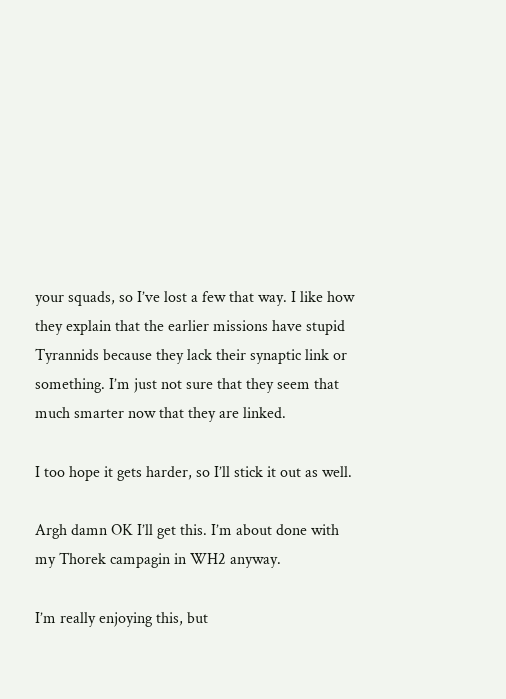your squads, so I’ve lost a few that way. I like how they explain that the earlier missions have stupid Tyrannids because they lack their synaptic link or something. I’m just not sure that they seem that much smarter now that they are linked.

I too hope it gets harder, so I’ll stick it out as well.

Argh damn OK I’ll get this. I’m about done with my Thorek campagin in WH2 anyway.

I’m really enjoying this, but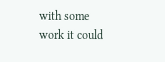with some work it could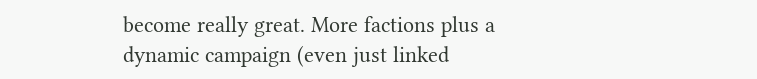become really great. More factions plus a dynamic campaign (even just linked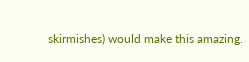skirmishes) would make this amazing.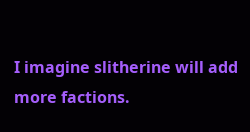I imagine slitherine will add more factions.